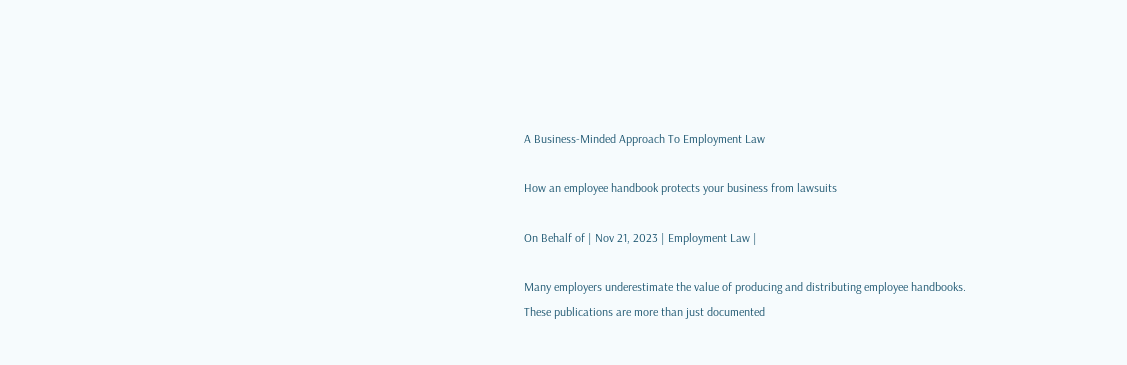A Business-Minded Approach To Employment Law

How an employee handbook protects your business from lawsuits

On Behalf of | Nov 21, 2023 | Employment Law |

Many employers underestimate the value of producing and distributing employee handbooks. These publications are more than just documented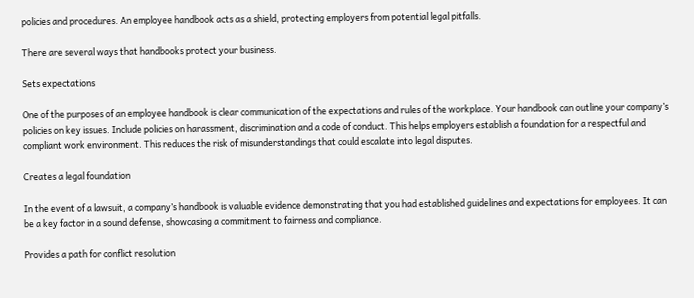policies and procedures. An employee handbook acts as a shield, protecting employers from potential legal pitfalls.

There are several ways that handbooks protect your business.

Sets expectations

One of the purposes of an employee handbook is clear communication of the expectations and rules of the workplace. Your handbook can outline your company’s policies on key issues. Include policies on harassment, discrimination and a code of conduct. This helps employers establish a foundation for a respectful and compliant work environment. This reduces the risk of misunderstandings that could escalate into legal disputes.

Creates a legal foundation

In the event of a lawsuit, a company’s handbook is valuable evidence demonstrating that you had established guidelines and expectations for employees. It can be a key factor in a sound defense, showcasing a commitment to fairness and compliance.

Provides a path for conflict resolution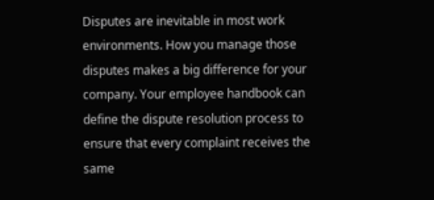Disputes are inevitable in most work environments. How you manage those disputes makes a big difference for your company. Your employee handbook can define the dispute resolution process to ensure that every complaint receives the same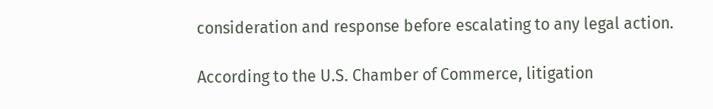consideration and response before escalating to any legal action.

According to the U.S. Chamber of Commerce, litigation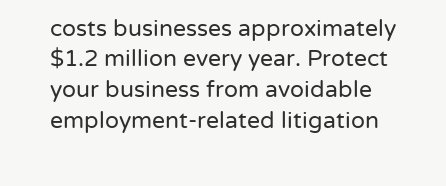costs businesses approximately $1.2 million every year. Protect your business from avoidable employment-related litigation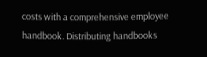costs with a comprehensive employee handbook. Distributing handbooks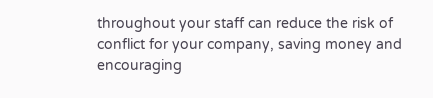throughout your staff can reduce the risk of conflict for your company, saving money and encouraging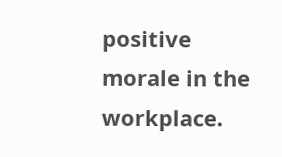positive morale in the workplace.